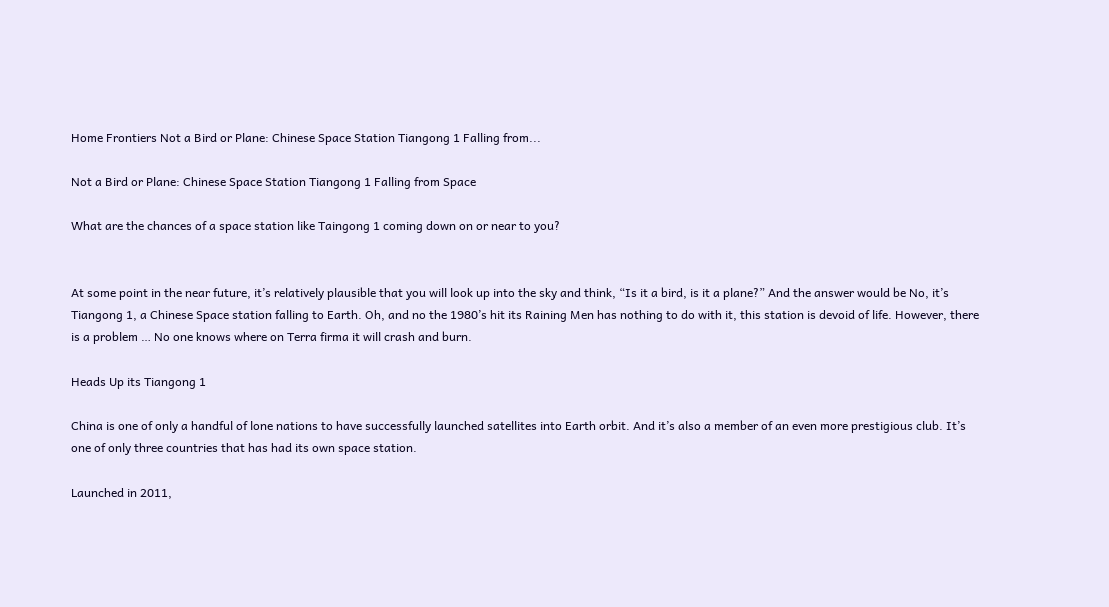Home Frontiers Not a Bird or Plane: Chinese Space Station Tiangong 1 Falling from...

Not a Bird or Plane: Chinese Space Station Tiangong 1 Falling from Space

What are the chances of a space station like Taingong 1 coming down on or near to you?


At some point in the near future, it’s relatively plausible that you will look up into the sky and think, “Is it a bird, is it a plane?” And the answer would be No, it’s Tiangong 1, a Chinese Space station falling to Earth. Oh, and no the 1980’s hit its Raining Men has nothing to do with it, this station is devoid of life. However, there is a problem … No one knows where on Terra firma it will crash and burn.

Heads Up its Tiangong 1

China is one of only a handful of lone nations to have successfully launched satellites into Earth orbit. And it’s also a member of an even more prestigious club. It’s one of only three countries that has had its own space station.

Launched in 2011,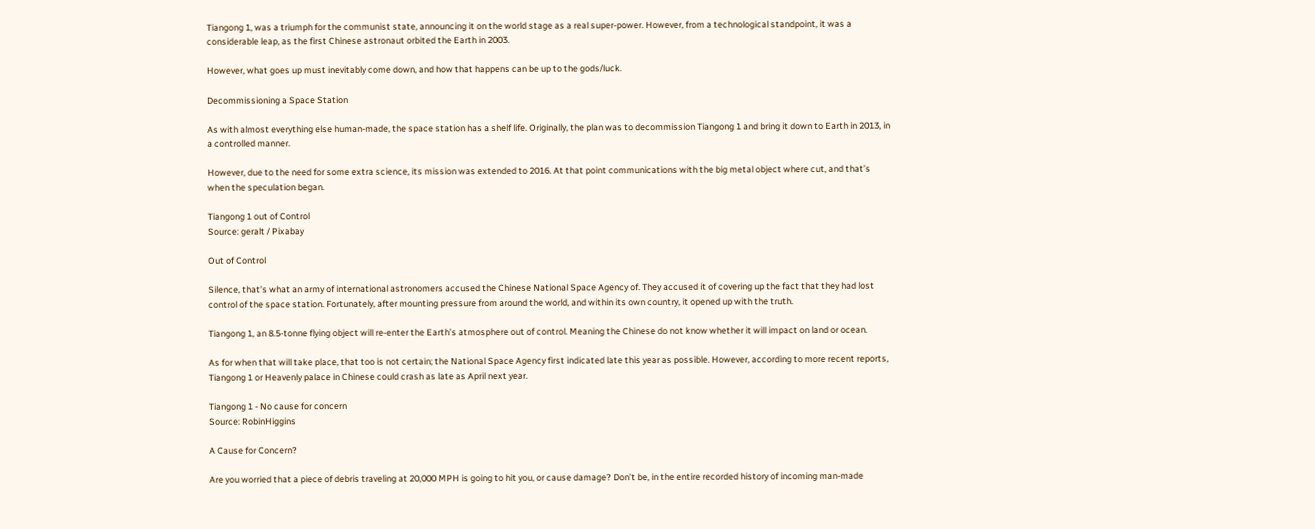Tiangong 1, was a triumph for the communist state, announcing it on the world stage as a real super-power. However, from a technological standpoint, it was a considerable leap, as the first Chinese astronaut orbited the Earth in 2003.

However, what goes up must inevitably come down, and how that happens can be up to the gods/luck.

Decommissioning a Space Station

As with almost everything else human-made, the space station has a shelf life. Originally, the plan was to decommission Tiangong 1 and bring it down to Earth in 2013, in a controlled manner.

However, due to the need for some extra science, its mission was extended to 2016. At that point communications with the big metal object where cut, and that’s when the speculation began.

Tiangong 1 out of Control
Source: geralt / Pixabay

Out of Control

Silence, that’s what an army of international astronomers accused the Chinese National Space Agency of. They accused it of covering up the fact that they had lost control of the space station. Fortunately, after mounting pressure from around the world, and within its own country, it opened up with the truth.

Tiangong 1, an 8.5-tonne flying object will re-enter the Earth’s atmosphere out of control. Meaning the Chinese do not know whether it will impact on land or ocean.

As for when that will take place, that too is not certain; the National Space Agency first indicated late this year as possible. However, according to more recent reports, Tiangong 1 or Heavenly palace in Chinese could crash as late as April next year.

Tiangong 1 - No cause for concern
Source: RobinHiggins

A Cause for Concern?

Are you worried that a piece of debris traveling at 20,000 MPH is going to hit you, or cause damage? Don’t be, in the entire recorded history of incoming man-made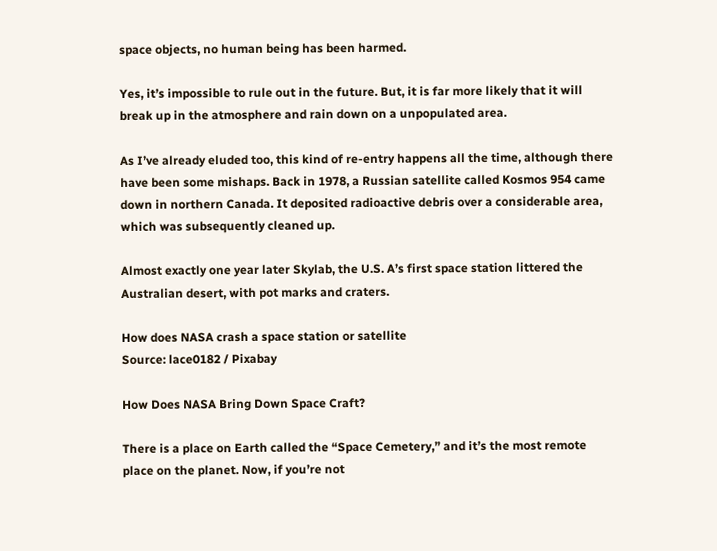space objects, no human being has been harmed.

Yes, it’s impossible to rule out in the future. But, it is far more likely that it will break up in the atmosphere and rain down on a unpopulated area.

As I’ve already eluded too, this kind of re-entry happens all the time, although there have been some mishaps. Back in 1978, a Russian satellite called Kosmos 954 came down in northern Canada. It deposited radioactive debris over a considerable area, which was subsequently cleaned up.

Almost exactly one year later Skylab, the U.S. A’s first space station littered the Australian desert, with pot marks and craters.

How does NASA crash a space station or satellite
Source: lace0182 / Pixabay

How Does NASA Bring Down Space Craft?

There is a place on Earth called the “Space Cemetery,” and it’s the most remote place on the planet. Now, if you’re not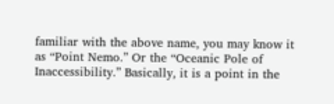familiar with the above name, you may know it as “Point Nemo.” Or the “Oceanic Pole of Inaccessibility.” Basically, it is a point in the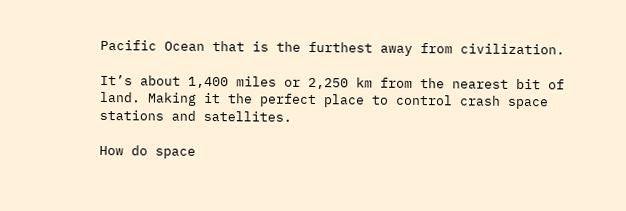Pacific Ocean that is the furthest away from civilization.

It’s about 1,400 miles or 2,250 km from the nearest bit of land. Making it the perfect place to control crash space stations and satellites.

How do space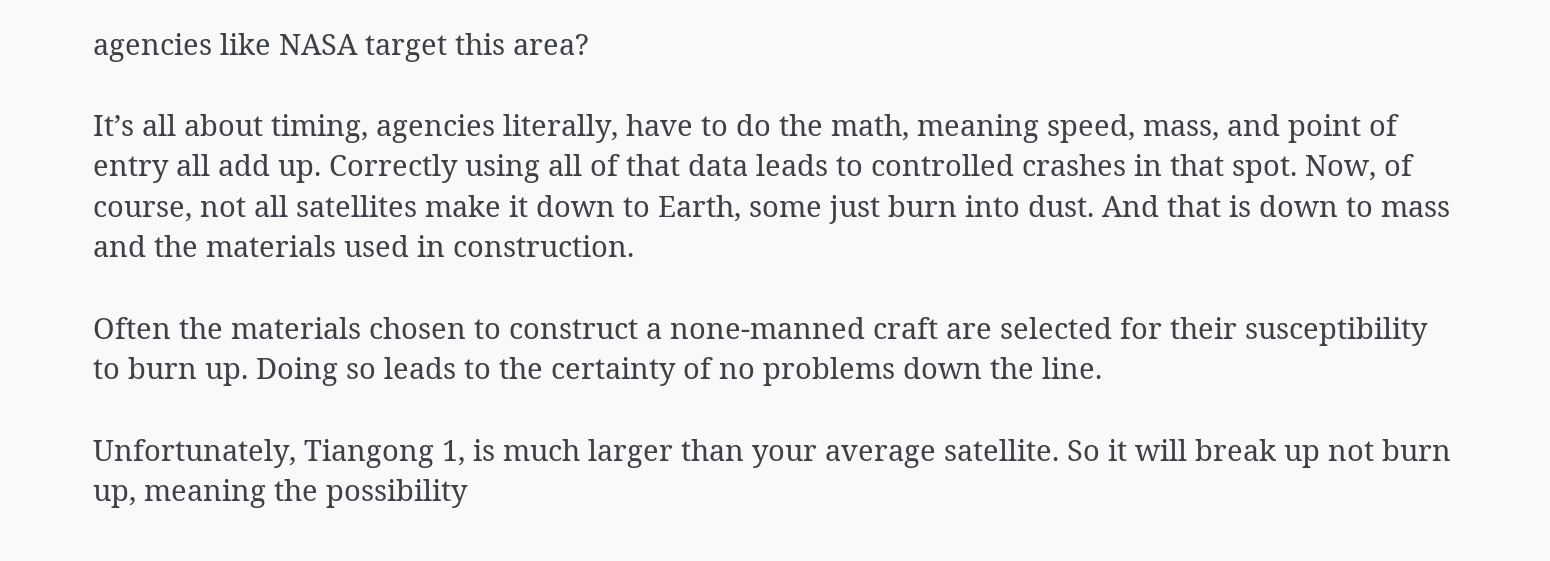agencies like NASA target this area?

It’s all about timing, agencies literally, have to do the math, meaning speed, mass, and point of entry all add up. Correctly using all of that data leads to controlled crashes in that spot. Now, of course, not all satellites make it down to Earth, some just burn into dust. And that is down to mass and the materials used in construction.

Often the materials chosen to construct a none-manned craft are selected for their susceptibility to burn up. Doing so leads to the certainty of no problems down the line.

Unfortunately, Tiangong 1, is much larger than your average satellite. So it will break up not burn up, meaning the possibility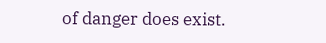of danger does exist.